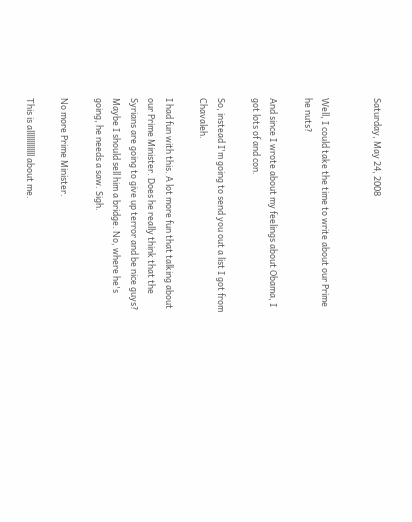Saturday, May 24, 2008


Well, I could take the time to write about our Prime he nuts?

And since I wrote about my feelings about Obama, I got lots of and con.

So, instead I'm going to send you out a list I got from Chavaleh.

I had fun with this. A lot more fun that talking about our Prime Minister. Does he really think that the Syrians are going to give up terror and be nice guys? Maybe I should sell him a bridge. No, where he's going, he needs a saw. Sigh.

No more Prime Minister.

This is alllllllllllll about me.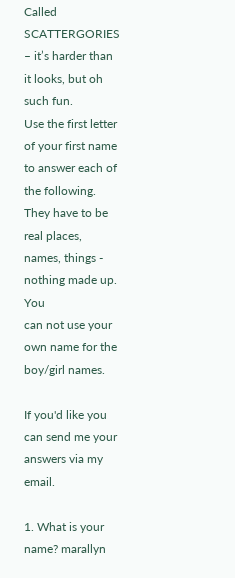Called SCATTERGORIES – it’s harder than it looks, but oh such fun.
Use the first letter of your first name to answer each of the following.
They have to be real places, names, things - nothing made up. You
can not use your own name for the boy/girl names.

If you'd like you can send me your answers via my email.

1. What is your name? marallyn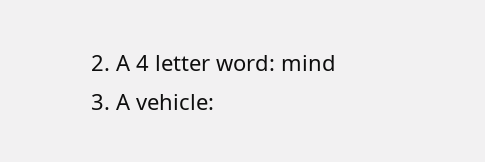2. A 4 letter word: mind
3. A vehicle: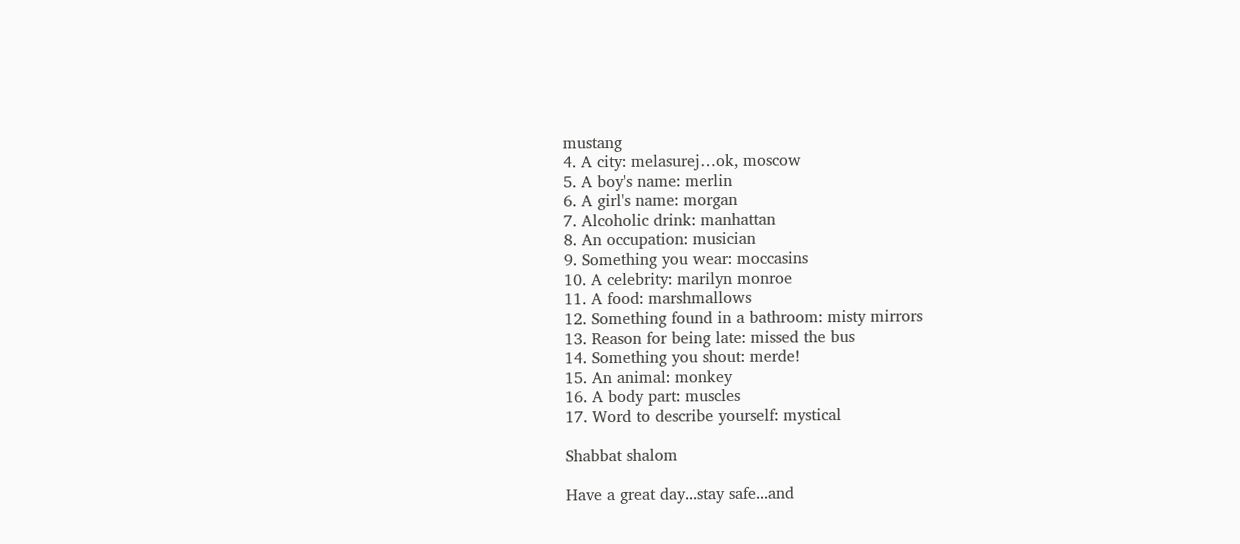mustang
4. A city: melasurej…ok, moscow
5. A boy's name: merlin
6. A girl's name: morgan
7. Alcoholic drink: manhattan
8. An occupation: musician
9. Something you wear: moccasins
10. A celebrity: marilyn monroe
11. A food: marshmallows
12. Something found in a bathroom: misty mirrors
13. Reason for being late: missed the bus
14. Something you shout: merde!
15. An animal: monkey
16. A body part: muscles
17. Word to describe yourself: mystical

Shabbat shalom

Have a great day...stay safe...and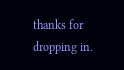thanks for dropping in.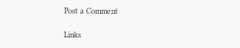Post a Comment

Links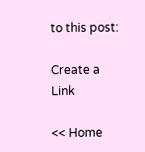to this post:

Create a Link

<< Home